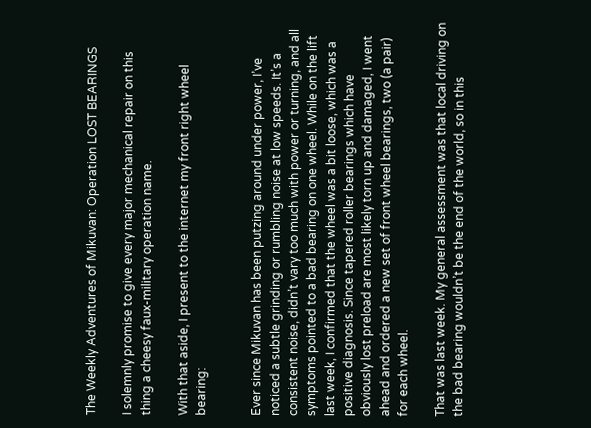The Weekly Adventures of Mikuvan: Operation LOST BEARINGS

I solemnly promise to give every major mechanical repair on this thing a cheesy faux-military operation name.

With that aside, I present to the internet my front right wheel bearing:


Ever since Mikuvan has been putzing around under power, I’ve noticed a subtle grinding or rumbling noise at low speeds. It’s a consistent noise, didn’t vary too much with power or turning, and all symptoms pointed to a bad bearing on one wheel. While on the lift last week, I confirmed that the wheel was a bit loose, which was a positive diagnosis. Since tapered roller bearings which have obviously lost preload are most likely torn up and damaged, I went ahead and ordered a new set of front wheel bearings, two (a pair) for each wheel.

That was last week. My general assessment was that local driving on the bad bearing wouldn’t be the end of the world, so in this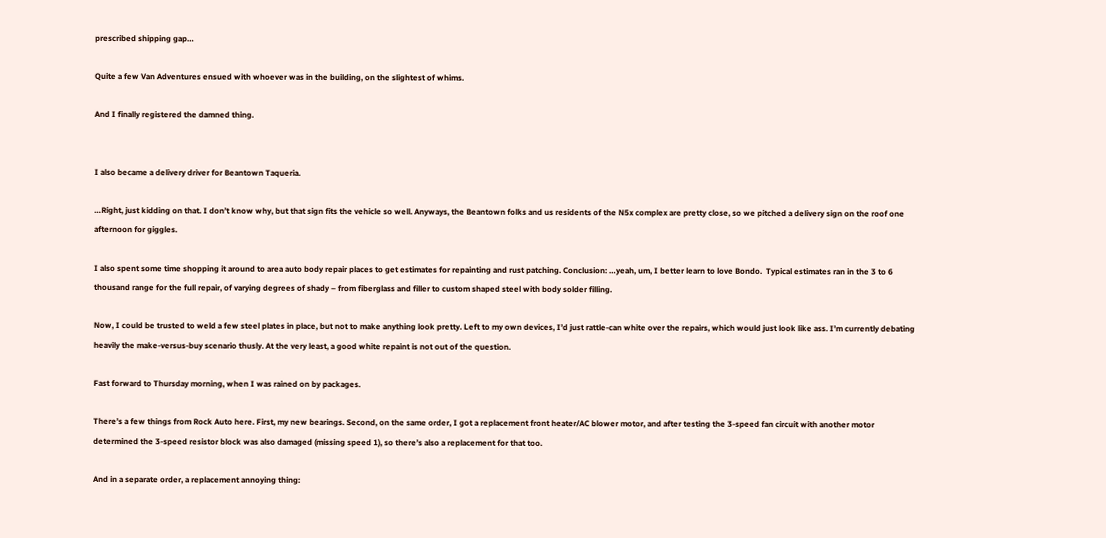prescribed shipping gap…

Quite a few Van Adventures ensued with whoever was in the building, on the slightest of whims.

And I finally registered the damned thing.


I also became a delivery driver for Beantown Taqueria.

…Right, just kidding on that. I don’t know why, but that sign fits the vehicle so well. Anyways, the Beantown folks and us residents of the N5x complex are pretty close, so we pitched a delivery sign on the roof one afternoon for giggles.

I also spent some time shopping it around to area auto body repair places to get estimates for repainting and rust patching. Conclusion: …yeah, um, I better learn to love Bondo.  Typical estimates ran in the 3 to 6 thousand range for the full repair, of varying degrees of shady – from fiberglass and filler to custom shaped steel with body solder filling.

Now, I could be trusted to weld a few steel plates in place, but not to make anything look pretty. Left to my own devices, I’d just rattle-can white over the repairs, which would just look like ass. I’m currently debating heavily the make-versus-buy scenario thusly. At the very least, a good white repaint is not out of the question.

Fast forward to Thursday morning, when I was rained on by packages.

There’s a few things from Rock Auto here. First, my new bearings. Second, on the same order, I got a replacement front heater/AC blower motor, and after testing the 3-speed fan circuit with another motor determined the 3-speed resistor block was also damaged (missing speed 1), so there’s also a replacement for that too.

And in a separate order, a replacement annoying thing: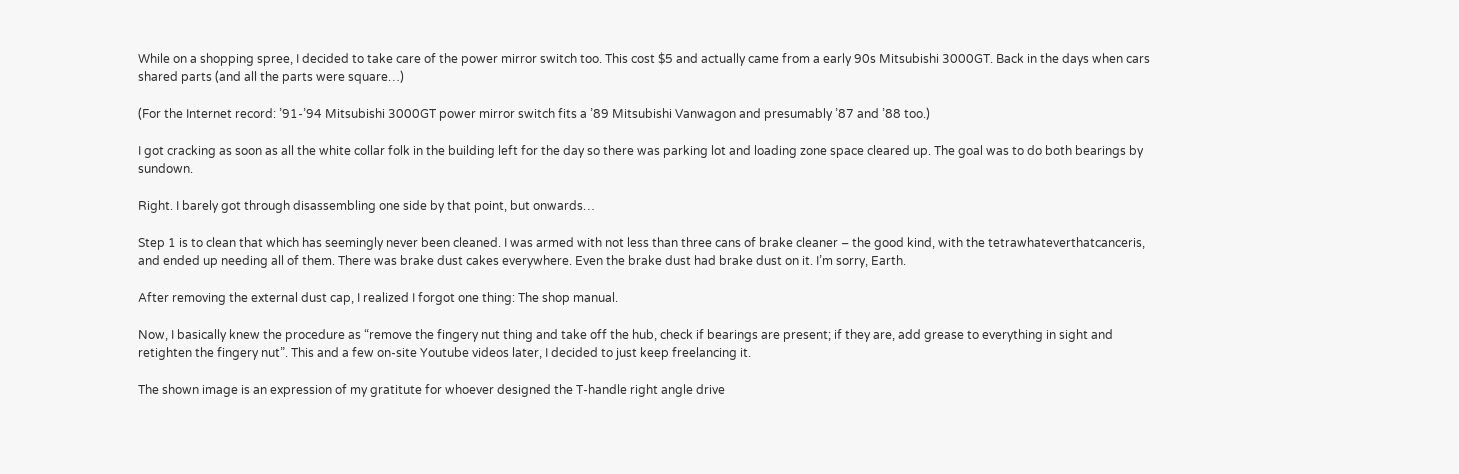While on a shopping spree, I decided to take care of the power mirror switch too. This cost $5 and actually came from a early 90s Mitsubishi 3000GT. Back in the days when cars shared parts (and all the parts were square…)

(For the Internet record: ’91-’94 Mitsubishi 3000GT power mirror switch fits a ’89 Mitsubishi Vanwagon and presumably ’87 and ’88 too.)

I got cracking as soon as all the white collar folk in the building left for the day so there was parking lot and loading zone space cleared up. The goal was to do both bearings by sundown.

Right. I barely got through disassembling one side by that point, but onwards…

Step 1 is to clean that which has seemingly never been cleaned. I was armed with not less than three cans of brake cleaner – the good kind, with the tetrawhateverthatcanceris, and ended up needing all of them. There was brake dust cakes everywhere. Even the brake dust had brake dust on it. I’m sorry, Earth.

After removing the external dust cap, I realized I forgot one thing: The shop manual.

Now, I basically knew the procedure as “remove the fingery nut thing and take off the hub, check if bearings are present; if they are, add grease to everything in sight and retighten the fingery nut”. This and a few on-site Youtube videos later, I decided to just keep freelancing it.

The shown image is an expression of my gratitute for whoever designed the T-handle right angle drive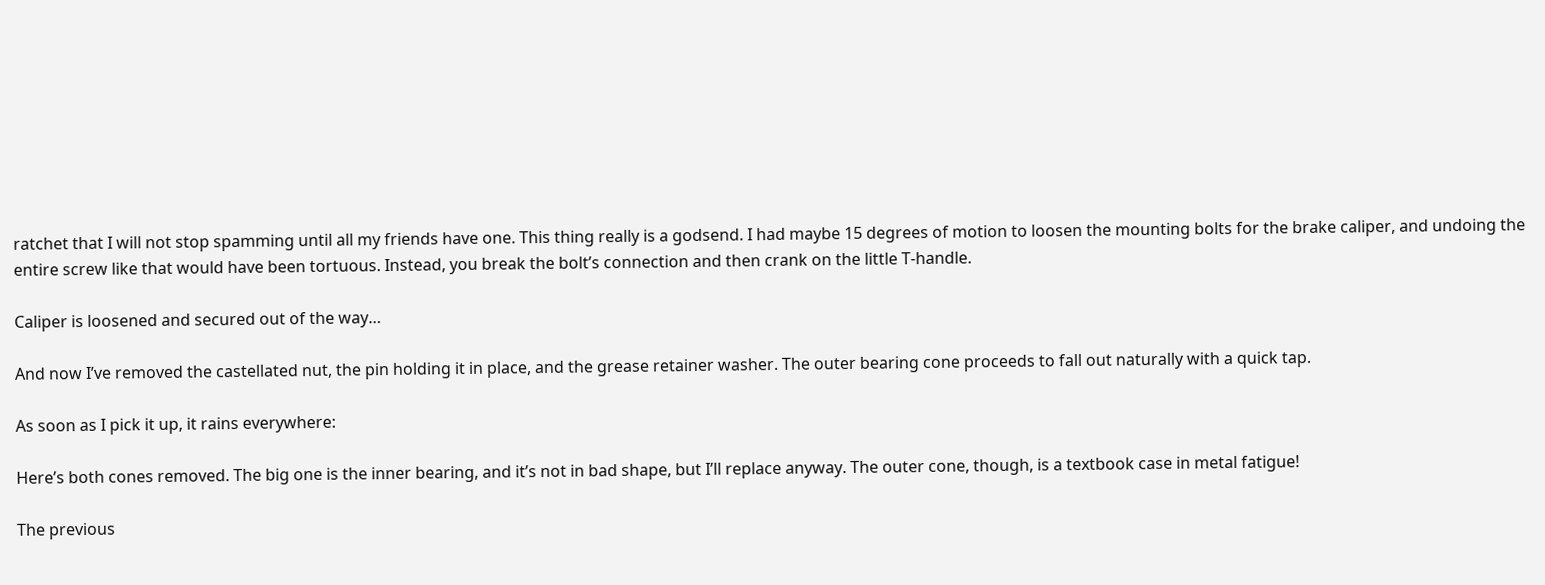ratchet that I will not stop spamming until all my friends have one. This thing really is a godsend. I had maybe 15 degrees of motion to loosen the mounting bolts for the brake caliper, and undoing the entire screw like that would have been tortuous. Instead, you break the bolt’s connection and then crank on the little T-handle.

Caliper is loosened and secured out of the way…

And now I’ve removed the castellated nut, the pin holding it in place, and the grease retainer washer. The outer bearing cone proceeds to fall out naturally with a quick tap.

As soon as I pick it up, it rains everywhere:

Here’s both cones removed. The big one is the inner bearing, and it’s not in bad shape, but I’ll replace anyway. The outer cone, though, is a textbook case in metal fatigue!

The previous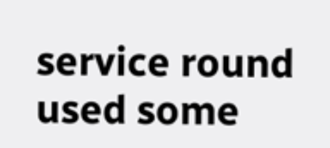service round used some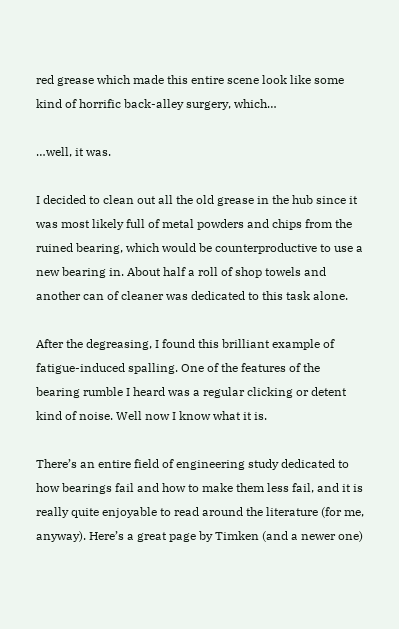red grease which made this entire scene look like some kind of horrific back-alley surgery, which…

…well, it was.

I decided to clean out all the old grease in the hub since it was most likely full of metal powders and chips from the ruined bearing, which would be counterproductive to use a new bearing in. About half a roll of shop towels and another can of cleaner was dedicated to this task alone.

After the degreasing, I found this brilliant example of fatigue-induced spalling. One of the features of the bearing rumble I heard was a regular clicking or detent kind of noise. Well now I know what it is.

There’s an entire field of engineering study dedicated to how bearings fail and how to make them less fail, and it is really quite enjoyable to read around the literature (for me, anyway). Here’s a great page by Timken (and a newer one)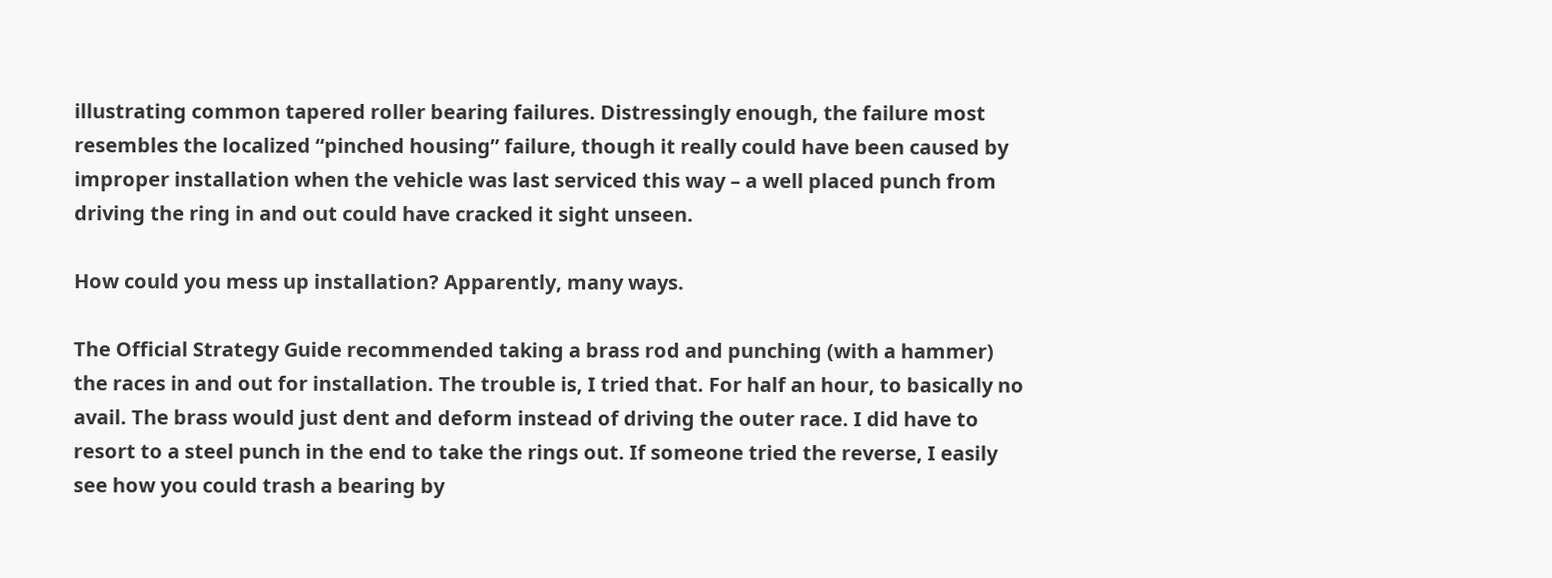illustrating common tapered roller bearing failures. Distressingly enough, the failure most resembles the localized “pinched housing” failure, though it really could have been caused by improper installation when the vehicle was last serviced this way – a well placed punch from driving the ring in and out could have cracked it sight unseen.

How could you mess up installation? Apparently, many ways.

The Official Strategy Guide recommended taking a brass rod and punching (with a hammer) the races in and out for installation. The trouble is, I tried that. For half an hour, to basically no avail. The brass would just dent and deform instead of driving the outer race. I did have to resort to a steel punch in the end to take the rings out. If someone tried the reverse, I easily see how you could trash a bearing by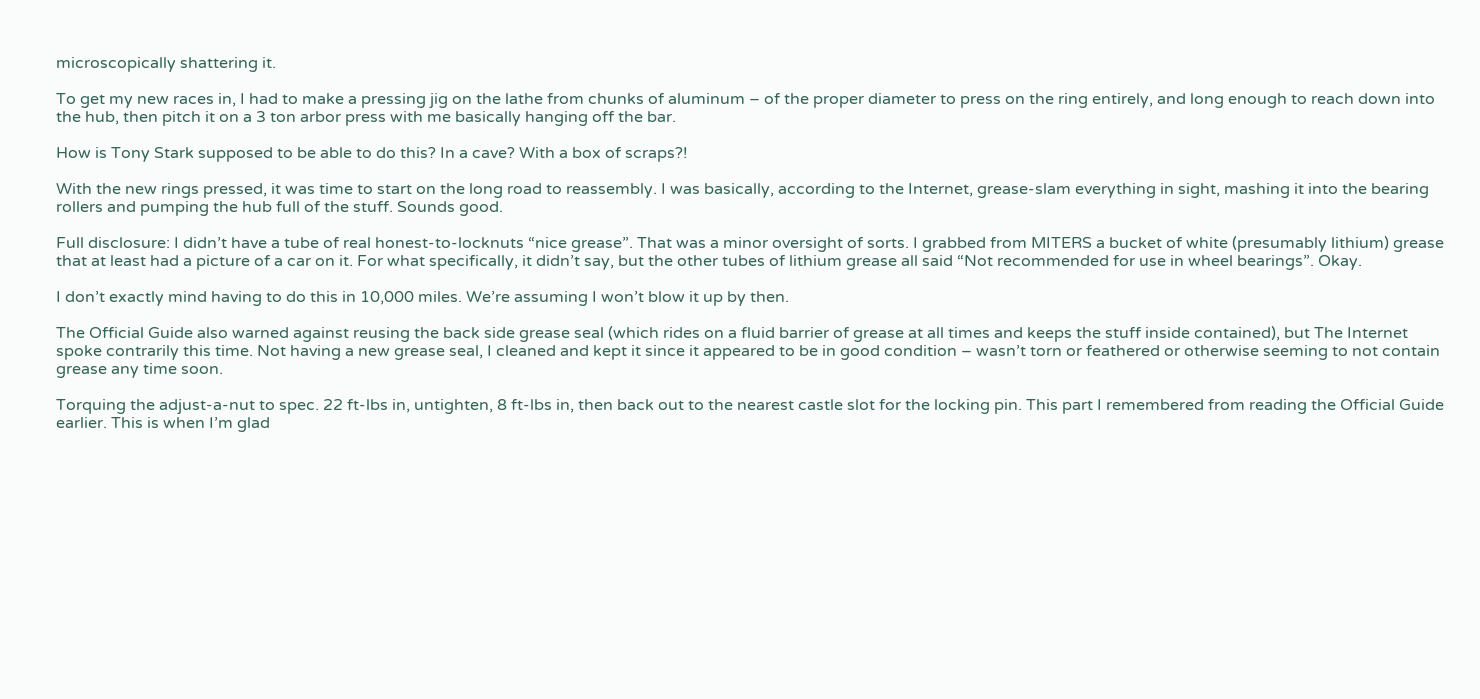microscopically shattering it.

To get my new races in, I had to make a pressing jig on the lathe from chunks of aluminum – of the proper diameter to press on the ring entirely, and long enough to reach down into the hub, then pitch it on a 3 ton arbor press with me basically hanging off the bar.

How is Tony Stark supposed to be able to do this? In a cave? With a box of scraps?!

With the new rings pressed, it was time to start on the long road to reassembly. I was basically, according to the Internet, grease-slam everything in sight, mashing it into the bearing rollers and pumping the hub full of the stuff. Sounds good.

Full disclosure: I didn’t have a tube of real honest-to-locknuts “nice grease”. That was a minor oversight of sorts. I grabbed from MITERS a bucket of white (presumably lithium) grease that at least had a picture of a car on it. For what specifically, it didn’t say, but the other tubes of lithium grease all said “Not recommended for use in wheel bearings”. Okay.

I don’t exactly mind having to do this in 10,000 miles. We’re assuming I won’t blow it up by then.

The Official Guide also warned against reusing the back side grease seal (which rides on a fluid barrier of grease at all times and keeps the stuff inside contained), but The Internet spoke contrarily this time. Not having a new grease seal, I cleaned and kept it since it appeared to be in good condition – wasn’t torn or feathered or otherwise seeming to not contain grease any time soon.

Torquing the adjust-a-nut to spec. 22 ft-lbs in, untighten, 8 ft-lbs in, then back out to the nearest castle slot for the locking pin. This part I remembered from reading the Official Guide earlier. This is when I’m glad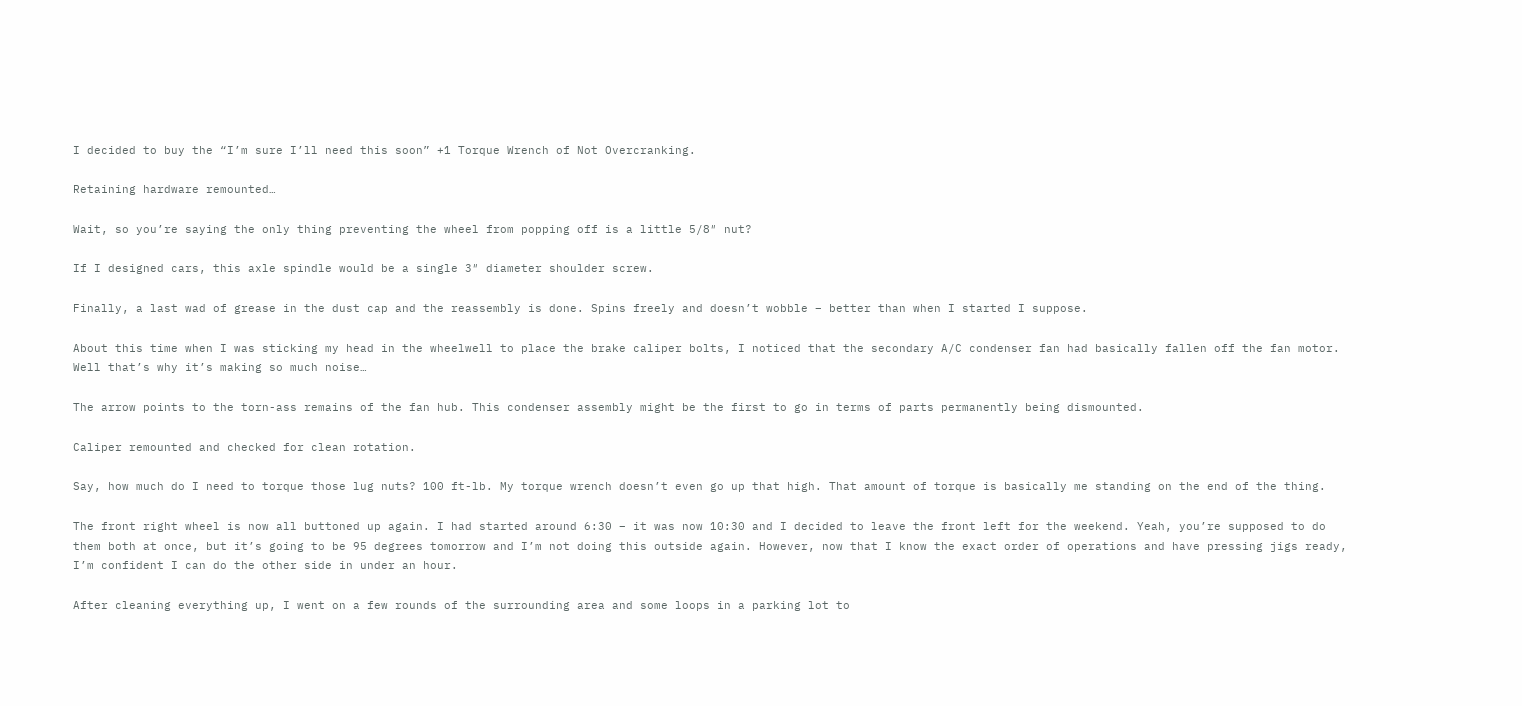I decided to buy the “I’m sure I’ll need this soon” +1 Torque Wrench of Not Overcranking.

Retaining hardware remounted…

Wait, so you’re saying the only thing preventing the wheel from popping off is a little 5/8″ nut?

If I designed cars, this axle spindle would be a single 3″ diameter shoulder screw.

Finally, a last wad of grease in the dust cap and the reassembly is done. Spins freely and doesn’t wobble – better than when I started I suppose.

About this time when I was sticking my head in the wheelwell to place the brake caliper bolts, I noticed that the secondary A/C condenser fan had basically fallen off the fan motor. Well that’s why it’s making so much noise…

The arrow points to the torn-ass remains of the fan hub. This condenser assembly might be the first to go in terms of parts permanently being dismounted.

Caliper remounted and checked for clean rotation.

Say, how much do I need to torque those lug nuts? 100 ft-lb. My torque wrench doesn’t even go up that high. That amount of torque is basically me standing on the end of the thing.

The front right wheel is now all buttoned up again. I had started around 6:30 – it was now 10:30 and I decided to leave the front left for the weekend. Yeah, you’re supposed to do them both at once, but it’s going to be 95 degrees tomorrow and I’m not doing this outside again. However, now that I know the exact order of operations and have pressing jigs ready, I’m confident I can do the other side in under an hour.

After cleaning everything up, I went on a few rounds of the surrounding area and some loops in a parking lot to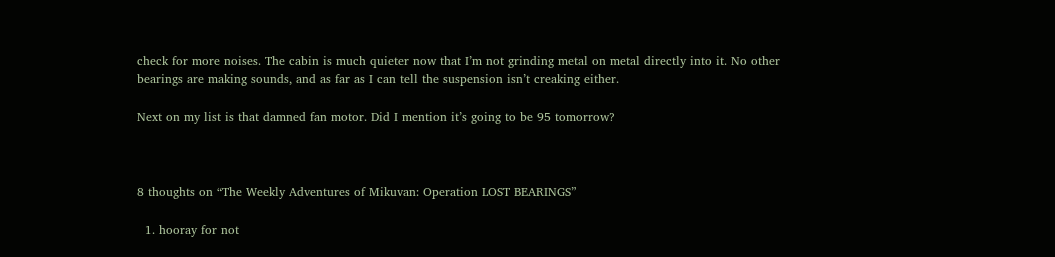check for more noises. The cabin is much quieter now that I’m not grinding metal on metal directly into it. No other bearings are making sounds, and as far as I can tell the suspension isn’t creaking either.

Next on my list is that damned fan motor. Did I mention it’s going to be 95 tomorrow?



8 thoughts on “The Weekly Adventures of Mikuvan: Operation LOST BEARINGS”

  1. hooray for not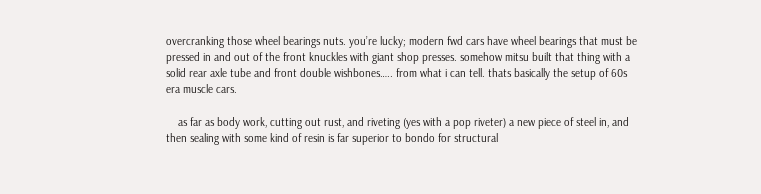overcranking those wheel bearings nuts. you’re lucky; modern fwd cars have wheel bearings that must be pressed in and out of the front knuckles with giant shop presses. somehow mitsu built that thing with a solid rear axle tube and front double wishbones….. from what i can tell. thats basically the setup of 60s era muscle cars.

    as far as body work, cutting out rust, and riveting (yes with a pop riveter) a new piece of steel in, and then sealing with some kind of resin is far superior to bondo for structural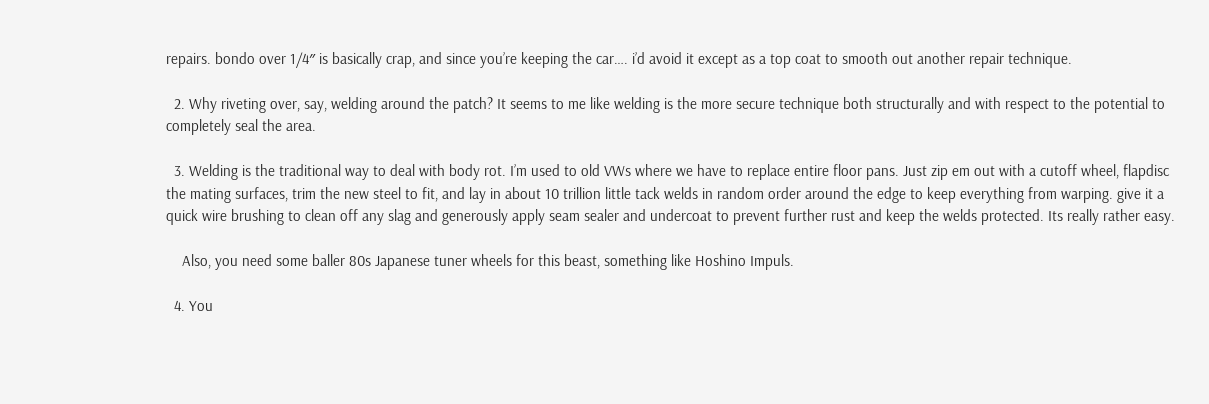repairs. bondo over 1/4″ is basically crap, and since you’re keeping the car…. i’d avoid it except as a top coat to smooth out another repair technique.

  2. Why riveting over, say, welding around the patch? It seems to me like welding is the more secure technique both structurally and with respect to the potential to completely seal the area.

  3. Welding is the traditional way to deal with body rot. I’m used to old VWs where we have to replace entire floor pans. Just zip em out with a cutoff wheel, flapdisc the mating surfaces, trim the new steel to fit, and lay in about 10 trillion little tack welds in random order around the edge to keep everything from warping. give it a quick wire brushing to clean off any slag and generously apply seam sealer and undercoat to prevent further rust and keep the welds protected. Its really rather easy.

    Also, you need some baller 80s Japanese tuner wheels for this beast, something like Hoshino Impuls.

  4. You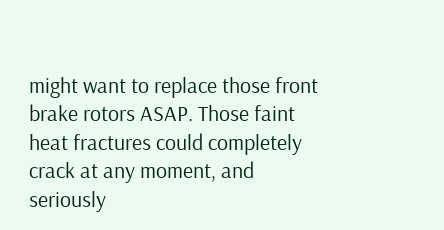might want to replace those front brake rotors ASAP. Those faint heat fractures could completely crack at any moment, and seriously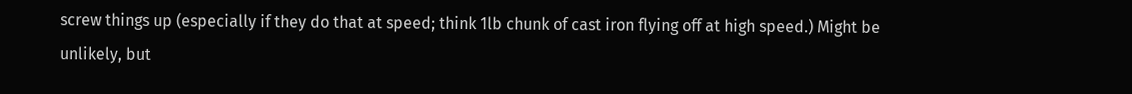screw things up (especially if they do that at speed; think 1lb chunk of cast iron flying off at high speed.) Might be unlikely, but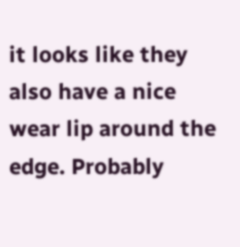it looks like they also have a nice wear lip around the edge. Probably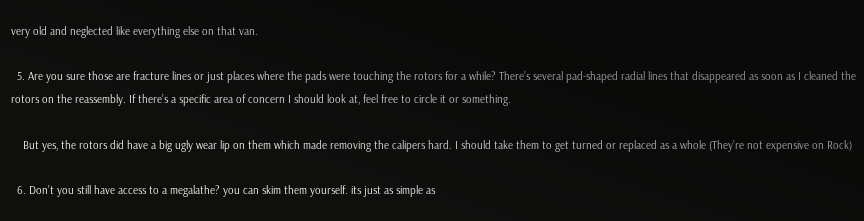very old and neglected like everything else on that van.

  5. Are you sure those are fracture lines or just places where the pads were touching the rotors for a while? There’s several pad-shaped radial lines that disappeared as soon as I cleaned the rotors on the reassembly. If there’s a specific area of concern I should look at, feel free to circle it or something.

    But yes, the rotors did have a big ugly wear lip on them which made removing the calipers hard. I should take them to get turned or replaced as a whole (They’re not expensive on Rock)

  6. Don’t you still have access to a megalathe? you can skim them yourself. its just as simple as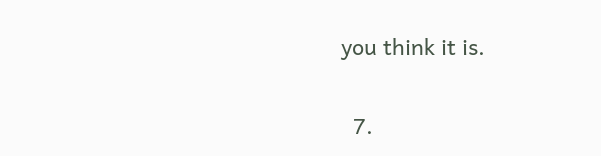you think it is.

  7.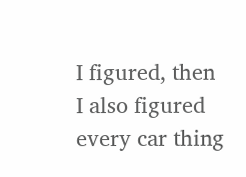I figured, then I also figured every car thing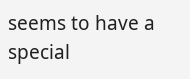seems to have a special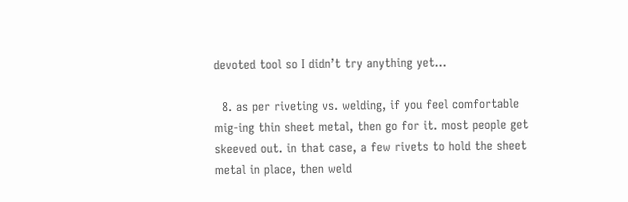devoted tool so I didn’t try anything yet…

  8. as per riveting vs. welding, if you feel comfortable mig-ing thin sheet metal, then go for it. most people get skeeved out. in that case, a few rivets to hold the sheet metal in place, then weld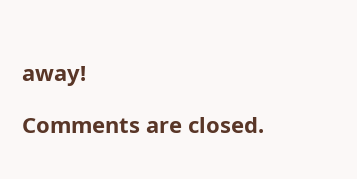away!

Comments are closed.